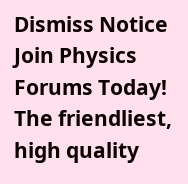Dismiss Notice
Join Physics Forums Today!
The friendliest, high quality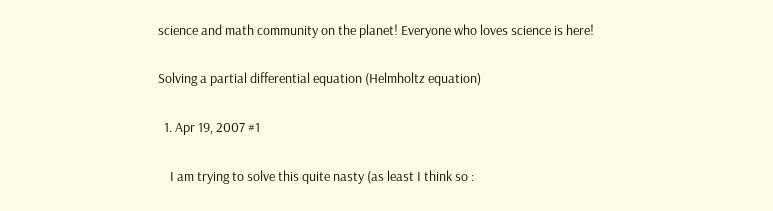science and math community on the planet! Everyone who loves science is here!

Solving a partial differential equation (Helmholtz equation)

  1. Apr 19, 2007 #1

    I am trying to solve this quite nasty (as least I think so :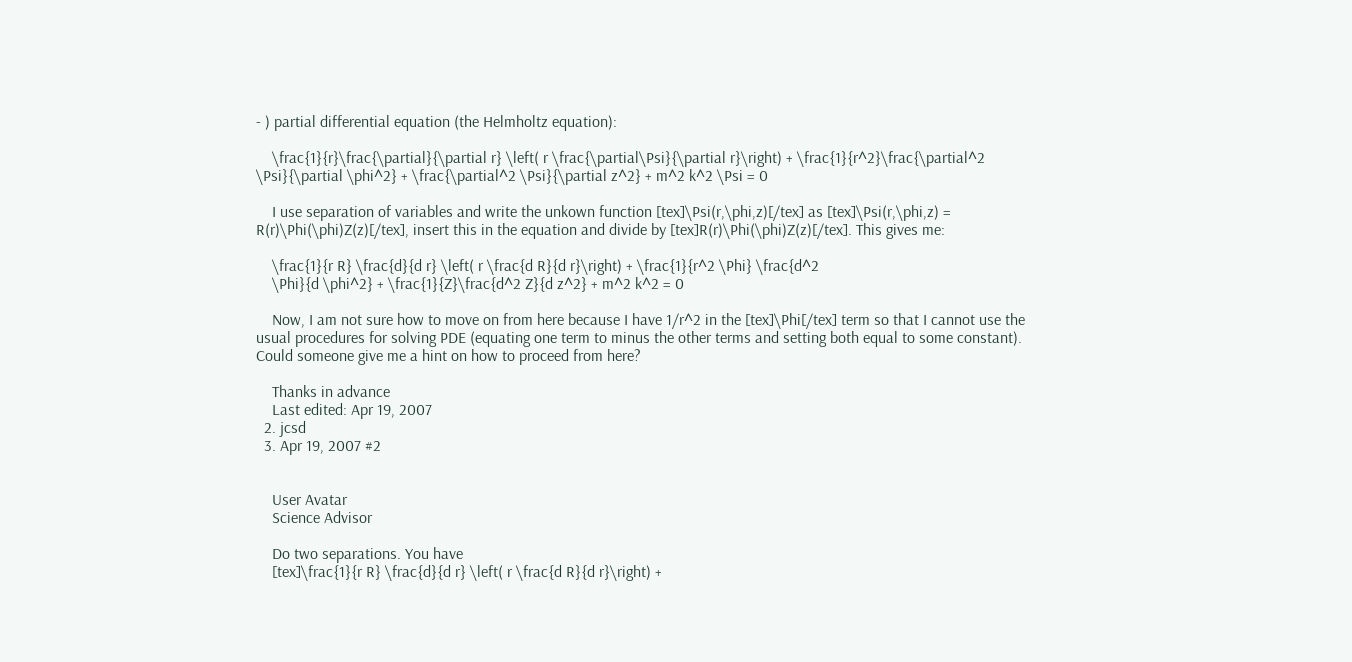- ) partial differential equation (the Helmholtz equation):

    \frac{1}{r}\frac{\partial}{\partial r} \left( r \frac{\partial\Psi}{\partial r}\right) + \frac{1}{r^2}\frac{\partial^2 \Psi}{\partial \phi^2} + \frac{\partial^2 \Psi}{\partial z^2} + m^2 k^2 \Psi = 0

    I use separation of variables and write the unkown function [tex]\Psi(r,\phi,z)[/tex] as [tex]\Psi(r,\phi,z) = R(r)\Phi(\phi)Z(z)[/tex], insert this in the equation and divide by [tex]R(r)\Phi(\phi)Z(z)[/tex]. This gives me:

    \frac{1}{r R} \frac{d}{d r} \left( r \frac{d R}{d r}\right) + \frac{1}{r^2 \Phi} \frac{d^2
    \Phi}{d \phi^2} + \frac{1}{Z}\frac{d^2 Z}{d z^2} + m^2 k^2 = 0

    Now, I am not sure how to move on from here because I have 1/r^2 in the [tex]\Phi[/tex] term so that I cannot use the usual procedures for solving PDE (equating one term to minus the other terms and setting both equal to some constant). Could someone give me a hint on how to proceed from here?

    Thanks in advance
    Last edited: Apr 19, 2007
  2. jcsd
  3. Apr 19, 2007 #2


    User Avatar
    Science Advisor

    Do two separations. You have
    [tex]\frac{1}{r R} \frac{d}{d r} \left( r \frac{d R}{d r}\right) +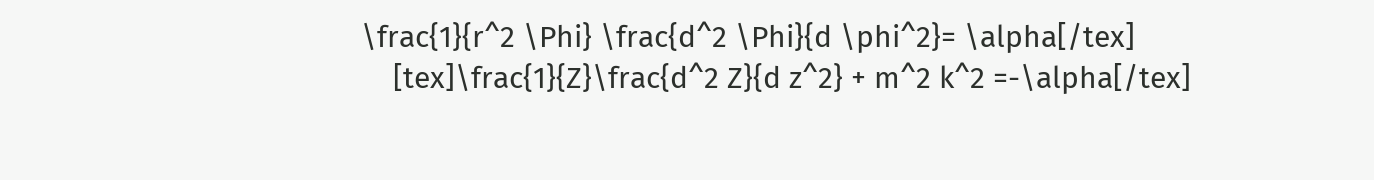\frac{1}{r^2 \Phi} \frac{d^2 \Phi}{d \phi^2}= \alpha[/tex]
    [tex]\frac{1}{Z}\frac{d^2 Z}{d z^2} + m^2 k^2 =-\alpha[/tex]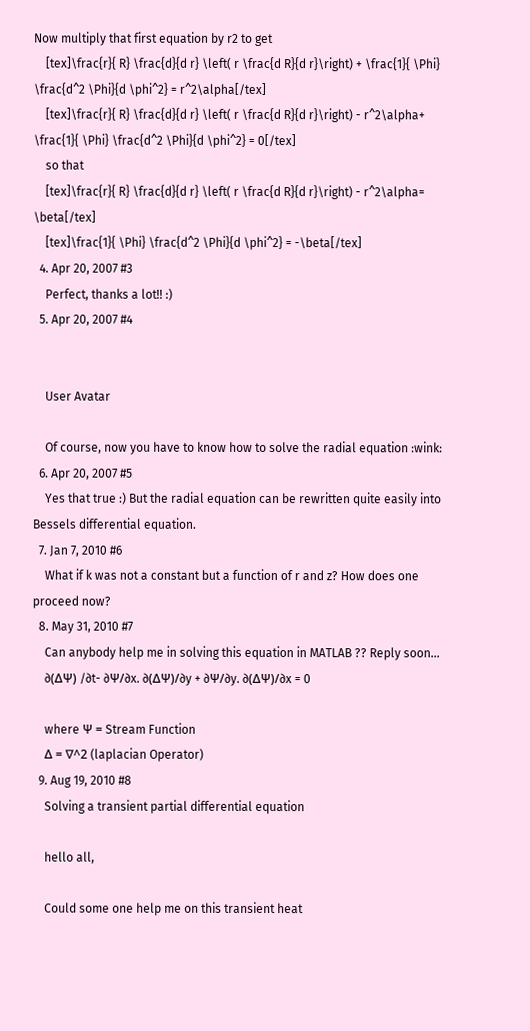Now multiply that first equation by r2 to get
    [tex]\frac{r}{ R} \frac{d}{d r} \left( r \frac{d R}{d r}\right) + \frac{1}{ \Phi} \frac{d^2 \Phi}{d \phi^2} = r^2\alpha[/tex]
    [tex]\frac{r}{ R} \frac{d}{d r} \left( r \frac{d R}{d r}\right) - r^2\alpha+ \frac{1}{ \Phi} \frac{d^2 \Phi}{d \phi^2} = 0[/tex]
    so that
    [tex]\frac{r}{ R} \frac{d}{d r} \left( r \frac{d R}{d r}\right) - r^2\alpha= \beta[/tex]
    [tex]\frac{1}{ \Phi} \frac{d^2 \Phi}{d \phi^2} = -\beta[/tex]
  4. Apr 20, 2007 #3
    Perfect, thanks a lot!! :)
  5. Apr 20, 2007 #4


    User Avatar

    Of course, now you have to know how to solve the radial equation :wink:
  6. Apr 20, 2007 #5
    Yes that true :) But the radial equation can be rewritten quite easily into Bessels differential equation.
  7. Jan 7, 2010 #6
    What if k was not a constant but a function of r and z? How does one proceed now?
  8. May 31, 2010 #7
    Can anybody help me in solving this equation in MATLAB ?? Reply soon...
    ∂(ΔΨ) /∂t- ∂Ψ/∂x. ∂(ΔΨ)/∂y + ∂Ψ/∂y. ∂(ΔΨ)/∂x = 0

    where Ψ = Stream Function
    Δ = ∇^2 (laplacian Operator)
  9. Aug 19, 2010 #8
    Solving a transient partial differential equation

    hello all,

    Could some one help me on this transient heat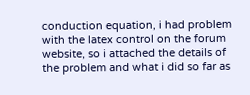conduction equation, i had problem with the latex control on the forum website, so i attached the details of the problem and what i did so far as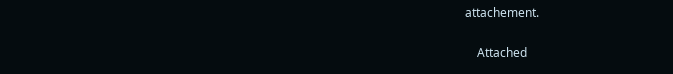attachement.

    Attached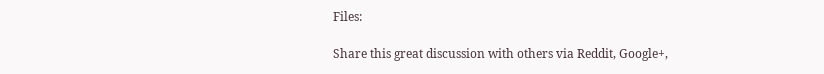Files:

Share this great discussion with others via Reddit, Google+,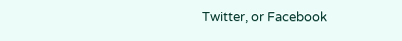Twitter, or Facebook